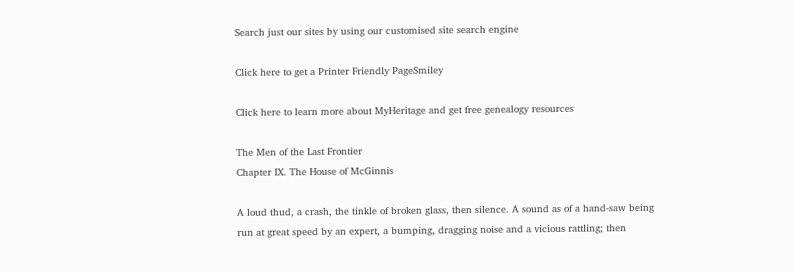Search just our sites by using our customised site search engine

Click here to get a Printer Friendly PageSmiley

Click here to learn more about MyHeritage and get free genealogy resources

The Men of the Last Frontier
Chapter IX. The House of McGinnis

A loud thud, a crash, the tinkle of broken glass, then silence. A sound as of a hand-saw being run at great speed by an expert, a bumping, dragging noise and a vicious rattling; then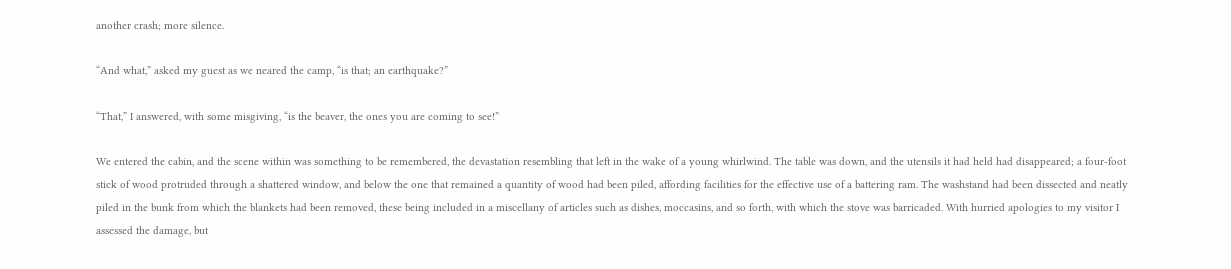another crash; more silence.

“And what,” asked my guest as we neared the camp, “is that; an earthquake?”

“That,” I answered, with some misgiving, “is the beaver, the ones you are coming to see!”

We entered the cabin, and the scene within was something to be remembered, the devastation resembling that left in the wake of a young whirlwind. The table was down, and the utensils it had held had disappeared; a four-foot stick of wood protruded through a shattered window, and below the one that remained a quantity of wood had been piled, affording facilities for the effective use of a battering ram. The washstand had been dissected and neatly piled in the bunk from which the blankets had been removed, these being included in a miscellany of articles such as dishes, moccasins, and so forth, with which the stove was barricaded. With hurried apologies to my visitor I assessed the damage, but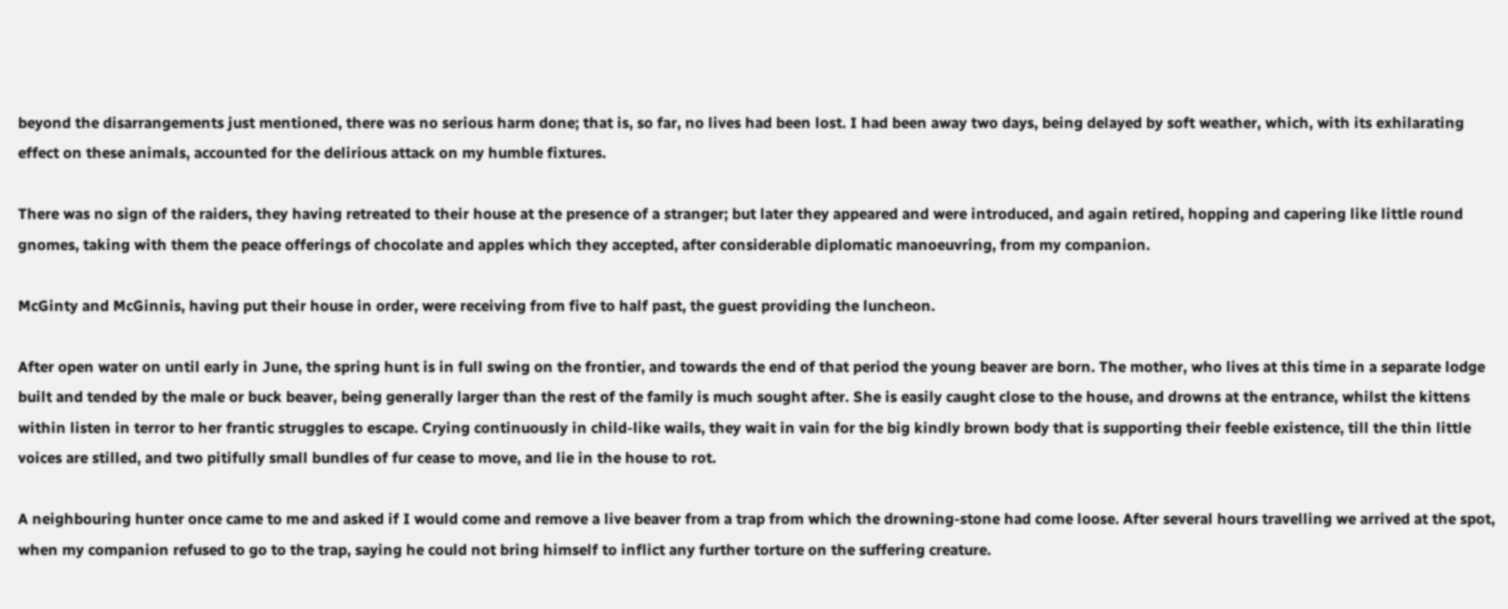beyond the disarrangements just mentioned, there was no serious harm done; that is, so far, no lives had been lost. I had been away two days, being delayed by soft weather, which, with its exhilarating effect on these animals, accounted for the delirious attack on my humble fixtures.

There was no sign of the raiders, they having retreated to their house at the presence of a stranger; but later they appeared and were introduced, and again retired, hopping and capering like little round gnomes, taking with them the peace offerings of chocolate and apples which they accepted, after considerable diplomatic manoeuvring, from my companion.

McGinty and McGinnis, having put their house in order, were receiving from five to half past, the guest providing the luncheon.

After open water on until early in June, the spring hunt is in full swing on the frontier, and towards the end of that period the young beaver are born. The mother, who lives at this time in a separate lodge built and tended by the male or buck beaver, being generally larger than the rest of the family is much sought after. She is easily caught close to the house, and drowns at the entrance, whilst the kittens within listen in terror to her frantic struggles to escape. Crying continuously in child-like wails, they wait in vain for the big kindly brown body that is supporting their feeble existence, till the thin little voices are stilled, and two pitifully small bundles of fur cease to move, and lie in the house to rot.

A neighbouring hunter once came to me and asked if I would come and remove a live beaver from a trap from which the drowning-stone had come loose. After several hours travelling we arrived at the spot, when my companion refused to go to the trap, saying he could not bring himself to inflict any further torture on the suffering creature.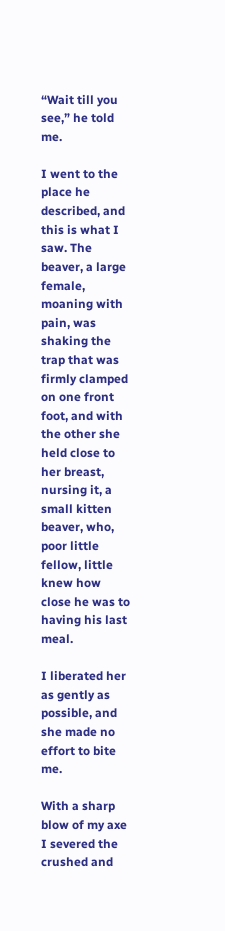“Wait till you see,” he told me.

I went to the place he described, and this is what I saw. The beaver, a large female, moaning with pain, was shaking the trap that was firmly clamped on one front foot, and with the other she held close to her breast, nursing it, a small kitten beaver, who, poor little fellow, little knew how close he was to having his last meal.

I liberated her as gently as possible, and she made no effort to bite me.

With a sharp blow of my axe I severed the crushed and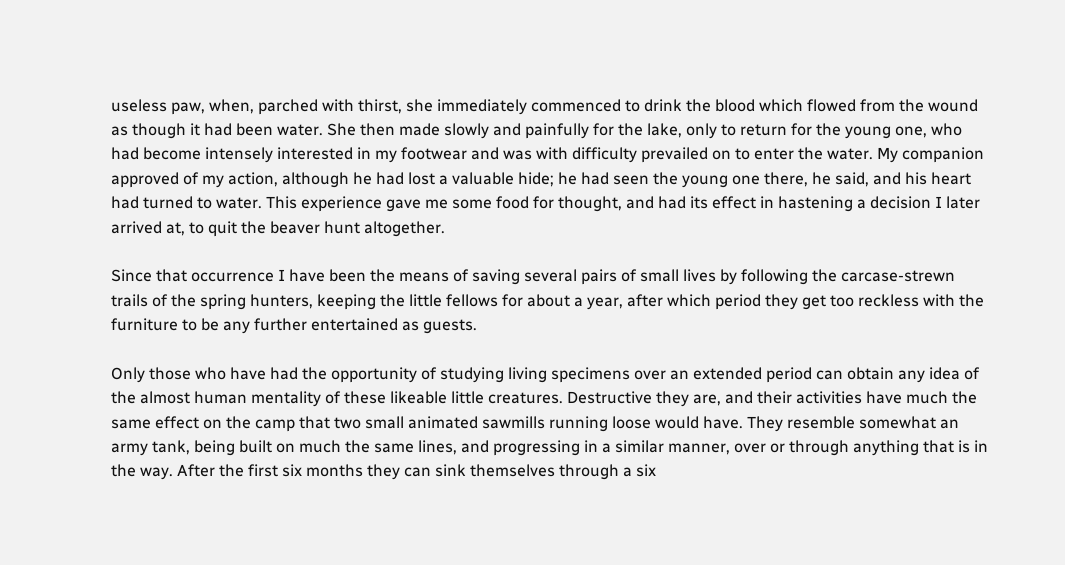useless paw, when, parched with thirst, she immediately commenced to drink the blood which flowed from the wound as though it had been water. She then made slowly and painfully for the lake, only to return for the young one, who had become intensely interested in my footwear and was with difficulty prevailed on to enter the water. My companion approved of my action, although he had lost a valuable hide; he had seen the young one there, he said, and his heart had turned to water. This experience gave me some food for thought, and had its effect in hastening a decision I later arrived at, to quit the beaver hunt altogether.

Since that occurrence I have been the means of saving several pairs of small lives by following the carcase-strewn trails of the spring hunters, keeping the little fellows for about a year, after which period they get too reckless with the furniture to be any further entertained as guests.

Only those who have had the opportunity of studying living specimens over an extended period can obtain any idea of the almost human mentality of these likeable little creatures. Destructive they are, and their activities have much the same effect on the camp that two small animated sawmills running loose would have. They resemble somewhat an army tank, being built on much the same lines, and progressing in a similar manner, over or through anything that is in the way. After the first six months they can sink themselves through a six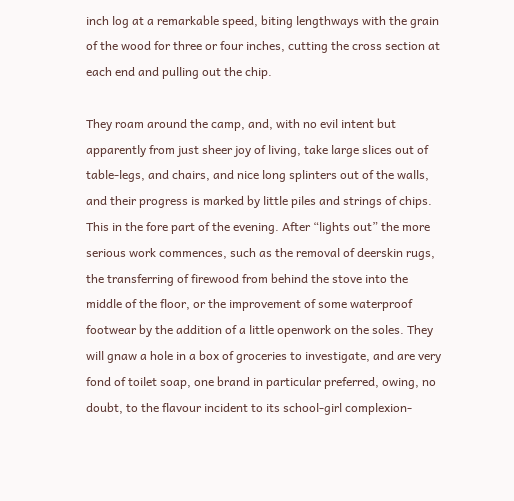inch log at a remarkable speed, biting lengthways with the grain of the wood for three or four inches, cutting the cross section at each end and pulling out the chip.

They roam around the camp, and, with no evil intent but apparently from just sheer joy of living, take large slices out of table-legs, and chairs, and nice long splinters out of the walls, and their progress is marked by little piles and strings of chips. This in the fore part of the evening. After “lights out” the more serious work commences, such as the removal of deerskin rugs, the transferring of firewood from behind the stove into the middle of the floor, or the improvement of some waterproof footwear by the addition of a little openwork on the soles. They will gnaw a hole in a box of groceries to investigate, and are very fond of toilet soap, one brand in particular preferred, owing, no doubt, to the flavour incident to its school-girl complexion-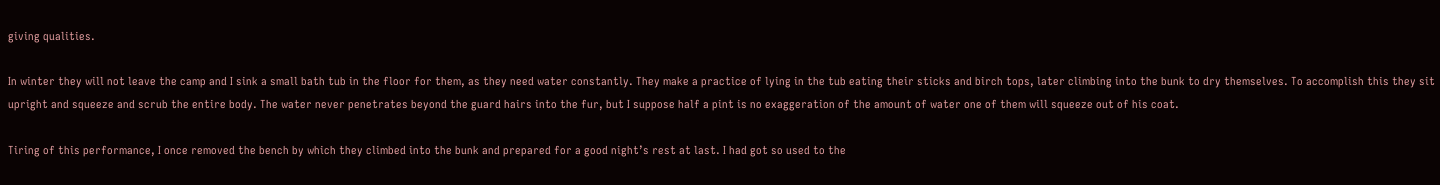giving qualities.

In winter they will not leave the camp and I sink a small bath tub in the floor for them, as they need water constantly. They make a practice of lying in the tub eating their sticks and birch tops, later climbing into the bunk to dry themselves. To accomplish this they sit upright and squeeze and scrub the entire body. The water never penetrates beyond the guard hairs into the fur, but I suppose half a pint is no exaggeration of the amount of water one of them will squeeze out of his coat.

Tiring of this performance, I once removed the bench by which they climbed into the bunk and prepared for a good night’s rest at last. I had got so used to the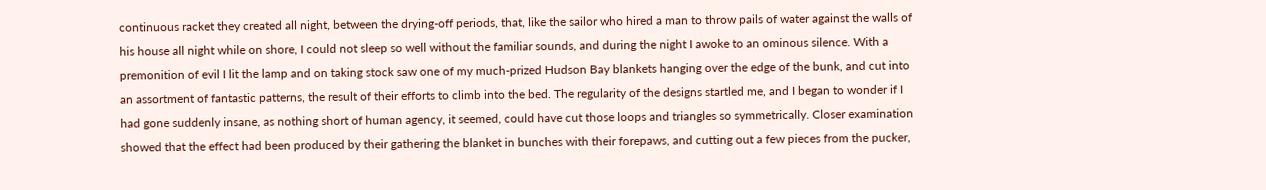continuous racket they created all night, between the drying-off periods, that, like the sailor who hired a man to throw pails of water against the walls of his house all night while on shore, I could not sleep so well without the familiar sounds, and during the night I awoke to an ominous silence. With a premonition of evil I lit the lamp and on taking stock saw one of my much-prized Hudson Bay blankets hanging over the edge of the bunk, and cut into an assortment of fantastic patterns, the result of their efforts to climb into the bed. The regularity of the designs startled me, and I began to wonder if I had gone suddenly insane, as nothing short of human agency, it seemed, could have cut those loops and triangles so symmetrically. Closer examination showed that the effect had been produced by their gathering the blanket in bunches with their forepaws, and cutting out a few pieces from the pucker,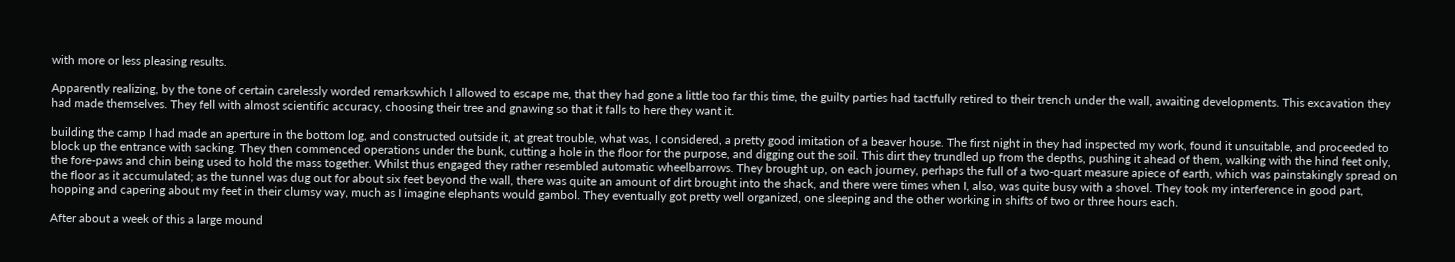with more or less pleasing results.

Apparently realizing, by the tone of certain carelessly worded remarkswhich I allowed to escape me, that they had gone a little too far this time, the guilty parties had tactfully retired to their trench under the wall, awaiting developments. This excavation they had made themselves. They fell with almost scientific accuracy, choosing their tree and gnawing so that it falls to here they want it.

building the camp I had made an aperture in the bottom log, and constructed outside it, at great trouble, what was, I considered, a pretty good imitation of a beaver house. The first night in they had inspected my work, found it unsuitable, and proceeded to block up the entrance with sacking. They then commenced operations under the bunk, cutting a hole in the floor for the purpose, and digging out the soil. This dirt they trundled up from the depths, pushing it ahead of them, walking with the hind feet only, the fore-paws and chin being used to hold the mass together. Whilst thus engaged they rather resembled automatic wheelbarrows. They brought up, on each journey, perhaps the full of a two-quart measure apiece of earth, which was painstakingly spread on the floor as it accumulated; as the tunnel was dug out for about six feet beyond the wall, there was quite an amount of dirt brought into the shack, and there were times when I, also, was quite busy with a shovel. They took my interference in good part, hopping and capering about my feet in their clumsy way, much as I imagine elephants would gambol. They eventually got pretty well organized, one sleeping and the other working in shifts of two or three hours each.

After about a week of this a large mound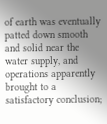of earth was eventually patted down smooth and solid near the water supply, and operations apparently brought to a satisfactory conclusion;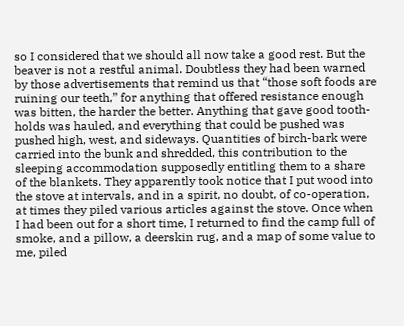so I considered that we should all now take a good rest. But the beaver is not a restful animal. Doubtless they had been warned by those advertisements that remind us that “those soft foods are ruining our teeth,” for anything that offered resistance enough was bitten, the harder the better. Anything that gave good tooth-holds was hauled, and everything that could be pushed was pushed high, west, and sideways. Quantities of birch-bark were carried into the bunk and shredded, this contribution to the sleeping accommodation supposedly entitling them to a share of the blankets. They apparently took notice that I put wood into the stove at intervals, and in a spirit, no doubt, of co-operation, at times they piled various articles against the stove. Once when I had been out for a short time, I returned to find the camp full of smoke, and a pillow, a deerskin rug, and a map of some value to me, piled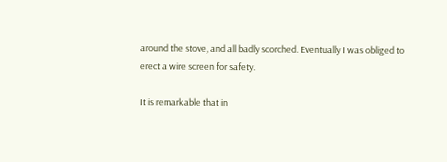around the stove, and all badly scorched. Eventually I was obliged to erect a wire screen for safety.

It is remarkable that in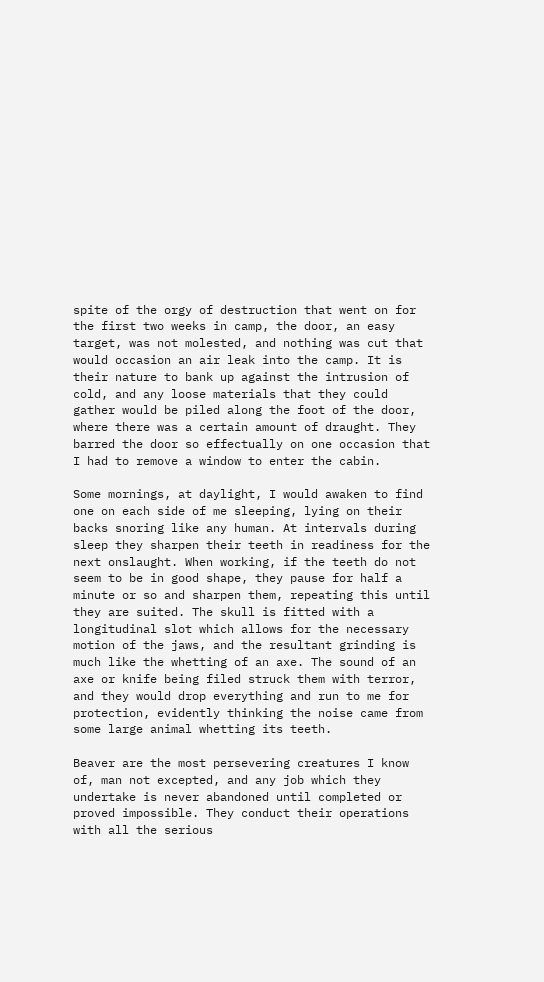spite of the orgy of destruction that went on for the first two weeks in camp, the door, an easy target, was not molested, and nothing was cut that would occasion an air leak into the camp. It is their nature to bank up against the intrusion of cold, and any loose materials that they could gather would be piled along the foot of the door, where there was a certain amount of draught. They barred the door so effectually on one occasion that I had to remove a window to enter the cabin.

Some mornings, at daylight, I would awaken to find one on each side of me sleeping, lying on their backs snoring like any human. At intervals during sleep they sharpen their teeth in readiness for the next onslaught. When working, if the teeth do not seem to be in good shape, they pause for half a minute or so and sharpen them, repeating this until they are suited. The skull is fitted with a longitudinal slot which allows for the necessary motion of the jaws, and the resultant grinding is much like the whetting of an axe. The sound of an axe or knife being filed struck them with terror, and they would drop everything and run to me for protection, evidently thinking the noise came from some large animal whetting its teeth.

Beaver are the most persevering creatures I know of, man not excepted, and any job which they undertake is never abandoned until completed or proved impossible. They conduct their operations with all the serious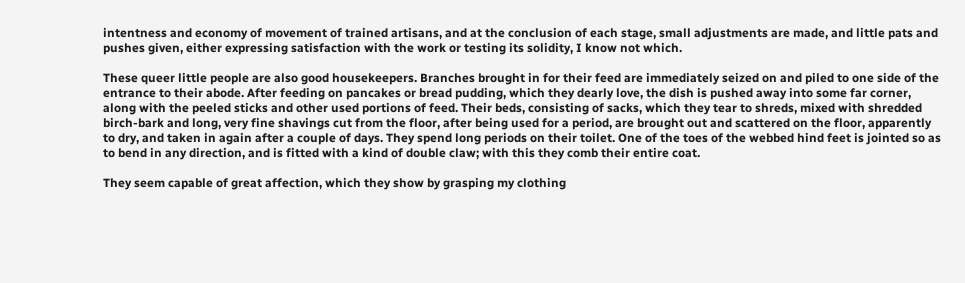intentness and economy of movement of trained artisans, and at the conclusion of each stage, small adjustments are made, and little pats and pushes given, either expressing satisfaction with the work or testing its solidity, I know not which.

These queer little people are also good housekeepers. Branches brought in for their feed are immediately seized on and piled to one side of the entrance to their abode. After feeding on pancakes or bread pudding, which they dearly love, the dish is pushed away into some far corner, along with the peeled sticks and other used portions of feed. Their beds, consisting of sacks, which they tear to shreds, mixed with shredded birch-bark and long, very fine shavings cut from the floor, after being used for a period, are brought out and scattered on the floor, apparently to dry, and taken in again after a couple of days. They spend long periods on their toilet. One of the toes of the webbed hind feet is jointed so as to bend in any direction, and is fitted with a kind of double claw; with this they comb their entire coat.

They seem capable of great affection, which they show by grasping my clothing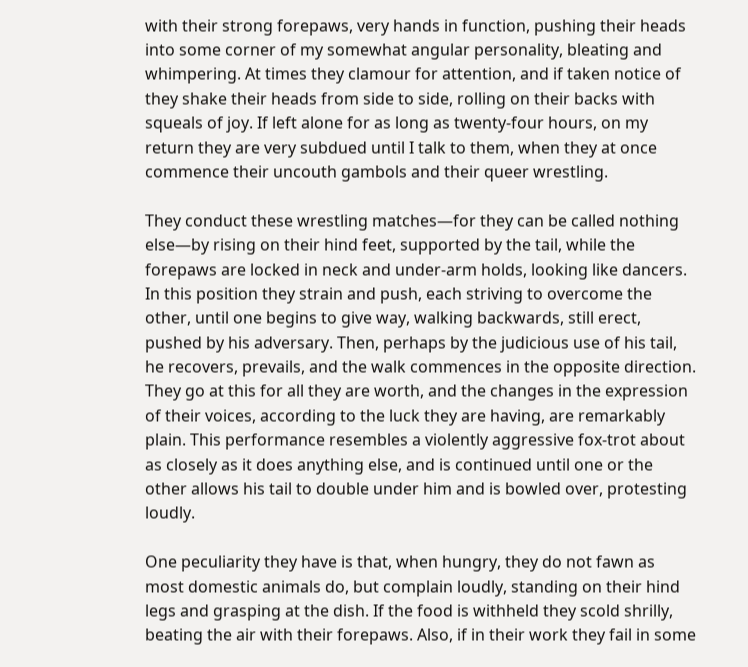with their strong forepaws, very hands in function, pushing their heads into some corner of my somewhat angular personality, bleating and whimpering. At times they clamour for attention, and if taken notice of they shake their heads from side to side, rolling on their backs with squeals of joy. If left alone for as long as twenty-four hours, on my return they are very subdued until I talk to them, when they at once commence their uncouth gambols and their queer wrestling.

They conduct these wrestling matches—for they can be called nothing else—by rising on their hind feet, supported by the tail, while the forepaws are locked in neck and under-arm holds, looking like dancers. In this position they strain and push, each striving to overcome the other, until one begins to give way, walking backwards, still erect, pushed by his adversary. Then, perhaps by the judicious use of his tail, he recovers, prevails, and the walk commences in the opposite direction. They go at this for all they are worth, and the changes in the expression of their voices, according to the luck they are having, are remarkably plain. This performance resembles a violently aggressive fox-trot about as closely as it does anything else, and is continued until one or the other allows his tail to double under him and is bowled over, protesting loudly.

One peculiarity they have is that, when hungry, they do not fawn as most domestic animals do, but complain loudly, standing on their hind legs and grasping at the dish. If the food is withheld they scold shrilly, beating the air with their forepaws. Also, if in their work they fail in some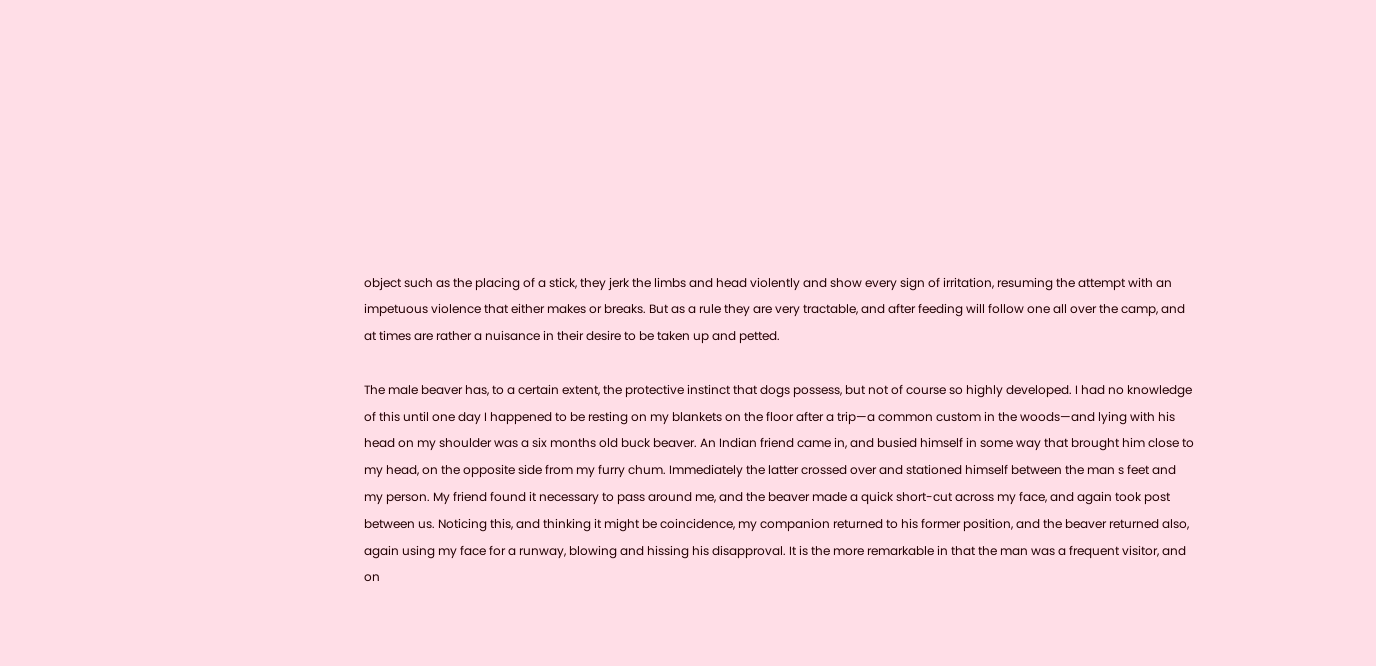object such as the placing of a stick, they jerk the limbs and head violently and show every sign of irritation, resuming the attempt with an impetuous violence that either makes or breaks. But as a rule they are very tractable, and after feeding will follow one all over the camp, and at times are rather a nuisance in their desire to be taken up and petted.

The male beaver has, to a certain extent, the protective instinct that dogs possess, but not of course so highly developed. I had no knowledge of this until one day I happened to be resting on my blankets on the floor after a trip—a common custom in the woods—and lying with his head on my shoulder was a six months old buck beaver. An Indian friend came in, and busied himself in some way that brought him close to my head, on the opposite side from my furry chum. Immediately the latter crossed over and stationed himself between the man s feet and my person. My friend found it necessary to pass around me, and the beaver made a quick short-cut across my face, and again took post between us. Noticing this, and thinking it might be coincidence, my companion returned to his former position, and the beaver returned also, again using my face for a runway, blowing and hissing his disapproval. It is the more remarkable in that the man was a frequent visitor, and on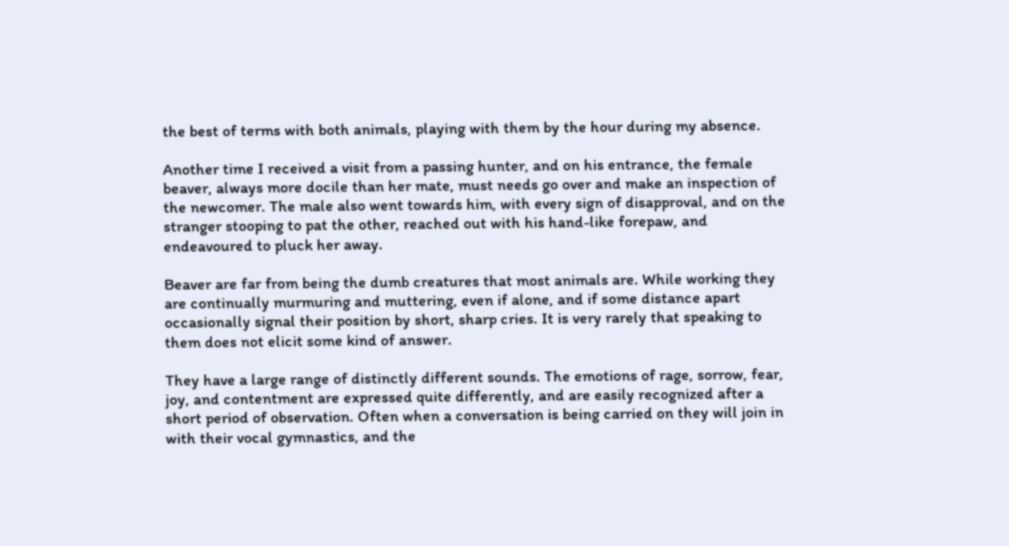the best of terms with both animals, playing with them by the hour during my absence.

Another time I received a visit from a passing hunter, and on his entrance, the female beaver, always more docile than her mate, must needs go over and make an inspection of the newcomer. The male also went towards him, with every sign of disapproval, and on the stranger stooping to pat the other, reached out with his hand-like forepaw, and endeavoured to pluck her away.

Beaver are far from being the dumb creatures that most animals are. While working they are continually murmuring and muttering, even if alone, and if some distance apart occasionally signal their position by short, sharp cries. It is very rarely that speaking to them does not elicit some kind of answer.

They have a large range of distinctly different sounds. The emotions of rage, sorrow, fear, joy, and contentment are expressed quite differently, and are easily recognized after a short period of observation. Often when a conversation is being carried on they will join in with their vocal gymnastics, and the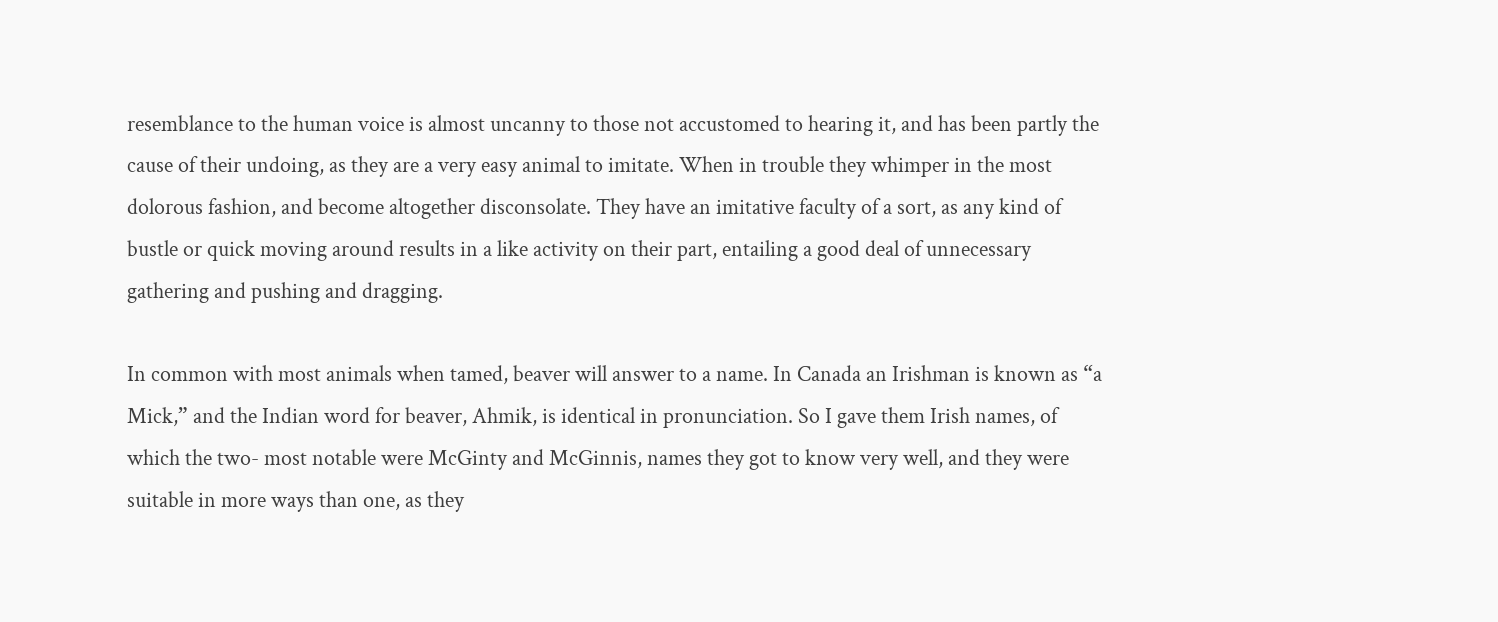resemblance to the human voice is almost uncanny to those not accustomed to hearing it, and has been partly the cause of their undoing, as they are a very easy animal to imitate. When in trouble they whimper in the most dolorous fashion, and become altogether disconsolate. They have an imitative faculty of a sort, as any kind of bustle or quick moving around results in a like activity on their part, entailing a good deal of unnecessary gathering and pushing and dragging.

In common with most animals when tamed, beaver will answer to a name. In Canada an Irishman is known as “a Mick,” and the Indian word for beaver, Ahmik, is identical in pronunciation. So I gave them Irish names, of which the two- most notable were McGinty and McGinnis, names they got to know very well, and they were suitable in more ways than one, as they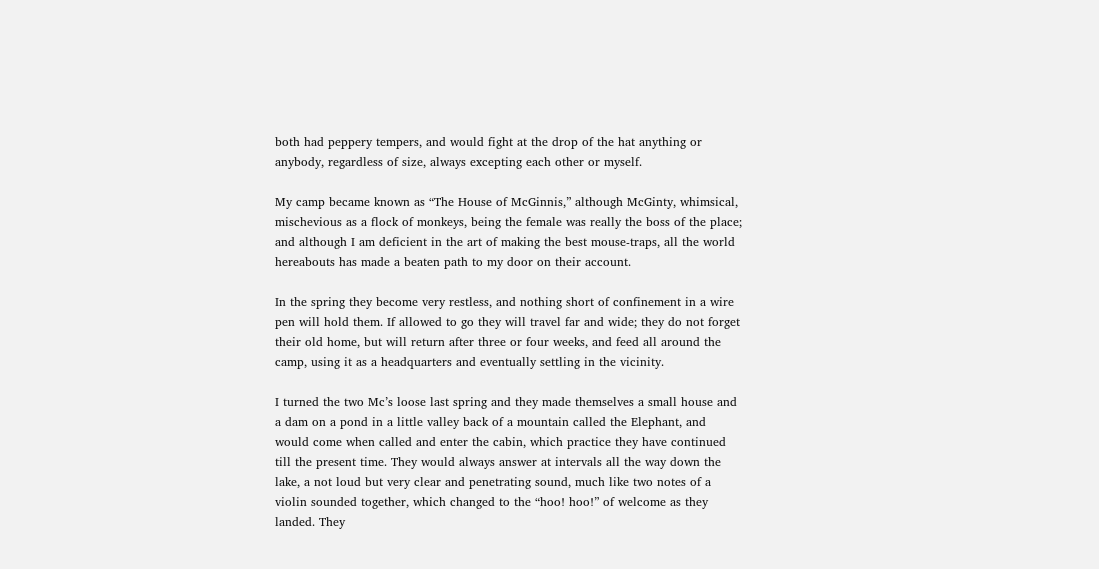both had peppery tempers, and would fight at the drop of the hat anything or anybody, regardless of size, always excepting each other or myself.

My camp became known as “The House of McGinnis,” although McGinty, whimsical, mischevious as a flock of monkeys, being the female was really the boss of the place; and although I am deficient in the art of making the best mouse-traps, all the world hereabouts has made a beaten path to my door on their account.

In the spring they become very restless, and nothing short of confinement in a wire pen will hold them. If allowed to go they will travel far and wide; they do not forget their old home, but will return after three or four weeks, and feed all around the camp, using it as a headquarters and eventually settling in the vicinity.

I turned the two Mc’s loose last spring and they made themselves a small house and a dam on a pond in a little valley back of a mountain called the Elephant, and would come when called and enter the cabin, which practice they have continued till the present time. They would always answer at intervals all the way down the lake, a not loud but very clear and penetrating sound, much like two notes of a violin sounded together, which changed to the “hoo! hoo!” of welcome as they landed. They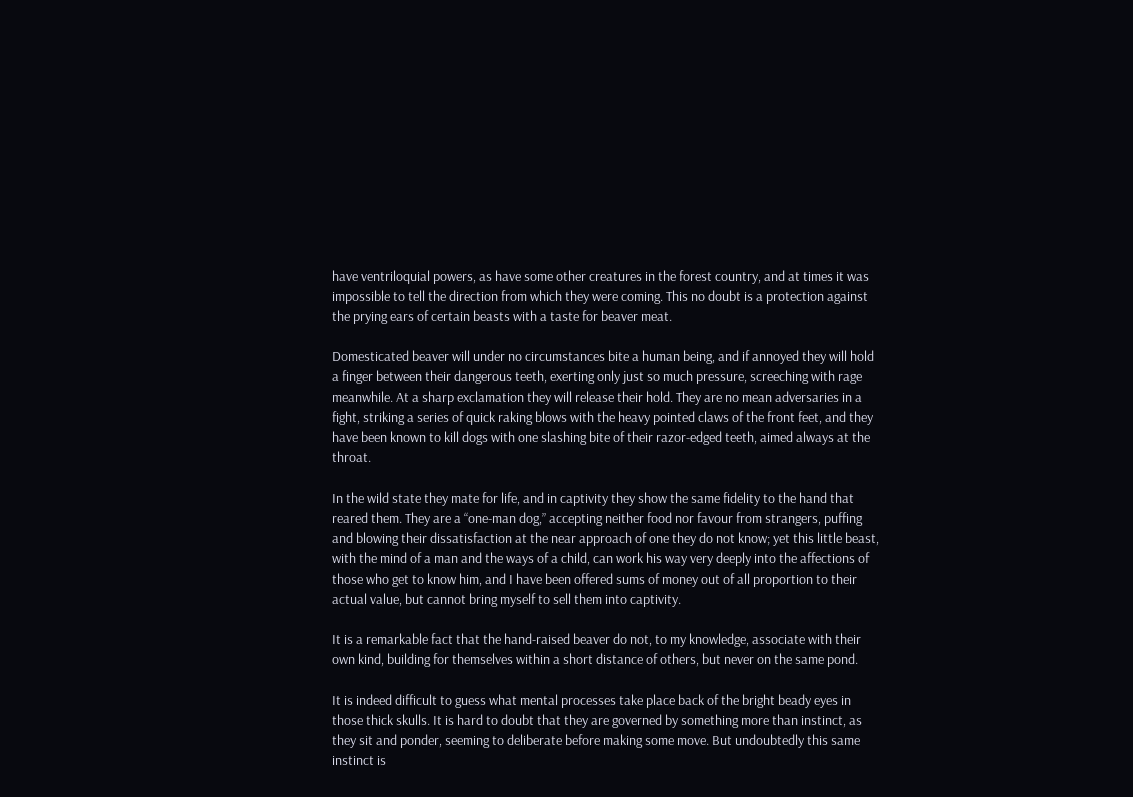have ventriloquial powers, as have some other creatures in the forest country, and at times it was impossible to tell the direction from which they were coming. This no doubt is a protection against the prying ears of certain beasts with a taste for beaver meat.

Domesticated beaver will under no circumstances bite a human being, and if annoyed they will hold a finger between their dangerous teeth, exerting only just so much pressure, screeching with rage meanwhile. At a sharp exclamation they will release their hold. They are no mean adversaries in a fight, striking a series of quick raking blows with the heavy pointed claws of the front feet, and they have been known to kill dogs with one slashing bite of their razor-edged teeth, aimed always at the throat.

In the wild state they mate for life, and in captivity they show the same fidelity to the hand that reared them. They are a “one-man dog,” accepting neither food nor favour from strangers, puffing and blowing their dissatisfaction at the near approach of one they do not know; yet this little beast, with the mind of a man and the ways of a child, can work his way very deeply into the affections of those who get to know him, and I have been offered sums of money out of all proportion to their actual value, but cannot bring myself to sell them into captivity.

It is a remarkable fact that the hand-raised beaver do not, to my knowledge, associate with their own kind, building for themselves within a short distance of others, but never on the same pond.

It is indeed difficult to guess what mental processes take place back of the bright beady eyes in those thick skulls. It is hard to doubt that they are governed by something more than instinct, as they sit and ponder, seeming to deliberate before making some move. But undoubtedly this same instinct is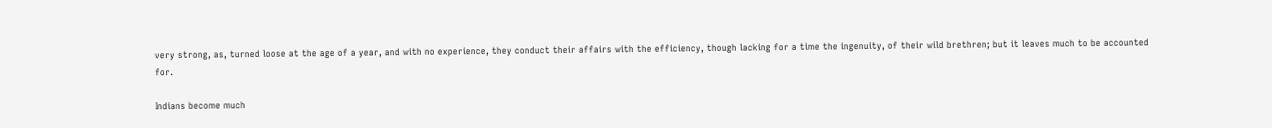very strong, as, turned loose at the age of a year, and with no experience, they conduct their affairs with the efficiency, though lacking for a time the ingenuity, of their wild brethren; but it leaves much to be accounted for.

Indians become much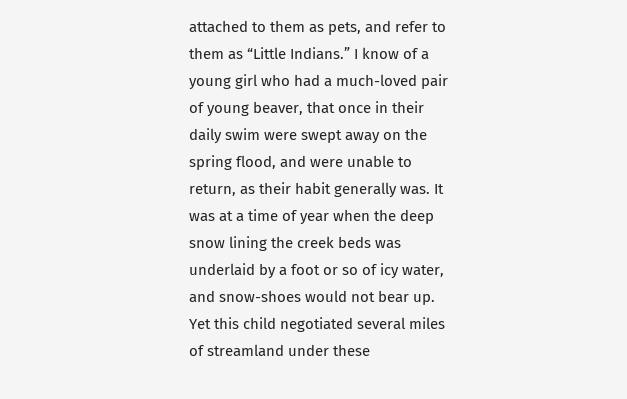attached to them as pets, and refer to them as “Little Indians.” I know of a young girl who had a much-loved pair of young beaver, that once in their daily swim were swept away on the spring flood, and were unable to return, as their habit generally was. It was at a time of year when the deep snow lining the creek beds was underlaid by a foot or so of icy water, and snow-shoes would not bear up. Yet this child negotiated several miles of streamland under these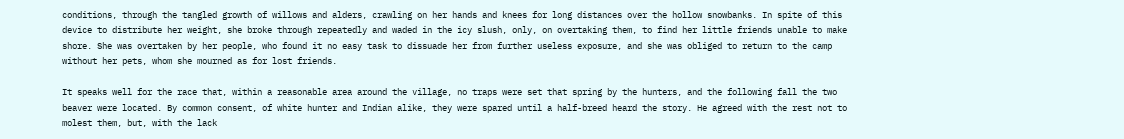conditions, through the tangled growth of willows and alders, crawling on her hands and knees for long distances over the hollow snowbanks. In spite of this device to distribute her weight, she broke through repeatedly and waded in the icy slush, only, on overtaking them, to find her little friends unable to make shore. She was overtaken by her people, who found it no easy task to dissuade her from further useless exposure, and she was obliged to return to the camp without her pets, whom she mourned as for lost friends.

It speaks well for the race that, within a reasonable area around the village, no traps were set that spring by the hunters, and the following fall the two beaver were located. By common consent, of white hunter and Indian alike, they were spared until a half-breed heard the story. He agreed with the rest not to molest them, but, with the lack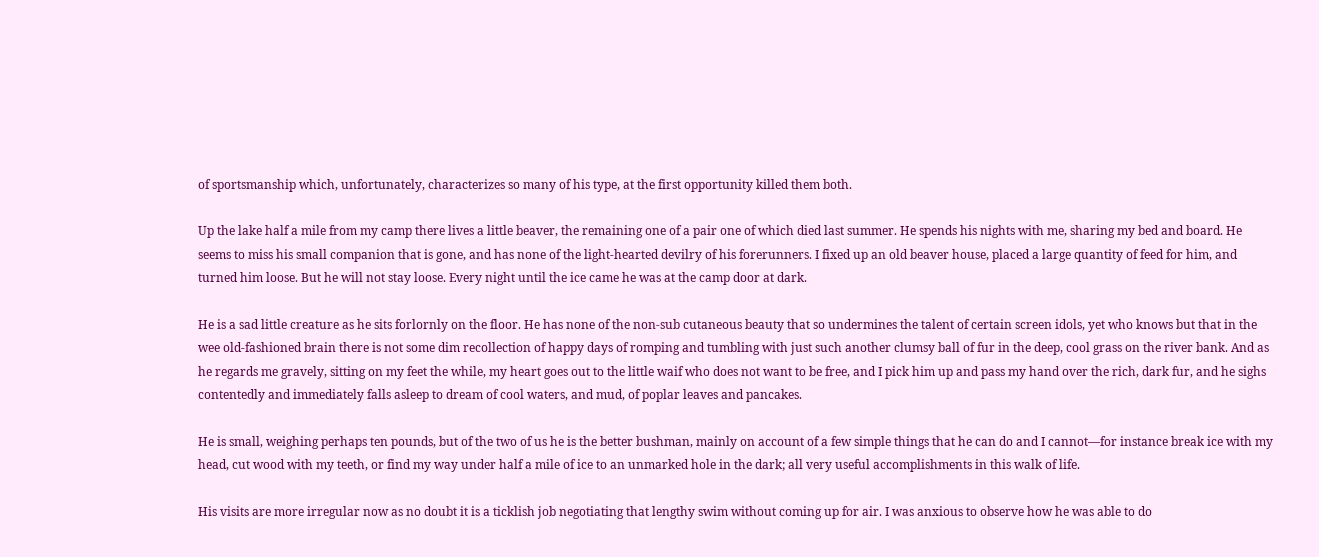of sportsmanship which, unfortunately, characterizes so many of his type, at the first opportunity killed them both.

Up the lake half a mile from my camp there lives a little beaver, the remaining one of a pair one of which died last summer. He spends his nights with me, sharing my bed and board. He seems to miss his small companion that is gone, and has none of the light-hearted devilry of his forerunners. I fixed up an old beaver house, placed a large quantity of feed for him, and turned him loose. But he will not stay loose. Every night until the ice came he was at the camp door at dark.

He is a sad little creature as he sits forlornly on the floor. He has none of the non-sub cutaneous beauty that so undermines the talent of certain screen idols, yet who knows but that in the wee old-fashioned brain there is not some dim recollection of happy days of romping and tumbling with just such another clumsy ball of fur in the deep, cool grass on the river bank. And as he regards me gravely, sitting on my feet the while, my heart goes out to the little waif who does not want to be free, and I pick him up and pass my hand over the rich, dark fur, and he sighs contentedly and immediately falls asleep to dream of cool waters, and mud, of poplar leaves and pancakes.

He is small, weighing perhaps ten pounds, but of the two of us he is the better bushman, mainly on account of a few simple things that he can do and I cannot—for instance break ice with my head, cut wood with my teeth, or find my way under half a mile of ice to an unmarked hole in the dark; all very useful accomplishments in this walk of life.

His visits are more irregular now as no doubt it is a ticklish job negotiating that lengthy swim without coming up for air. I was anxious to observe how he was able to do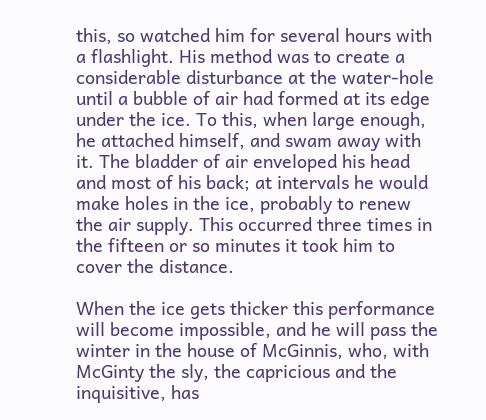this, so watched him for several hours with a flashlight. His method was to create a considerable disturbance at the water-hole until a bubble of air had formed at its edge under the ice. To this, when large enough, he attached himself, and swam away with it. The bladder of air enveloped his head and most of his back; at intervals he would make holes in the ice, probably to renew the air supply. This occurred three times in the fifteen or so minutes it took him to cover the distance.

When the ice gets thicker this performance will become impossible, and he will pass the winter in the house of McGinnis, who, with McGinty the sly, the capricious and the inquisitive, has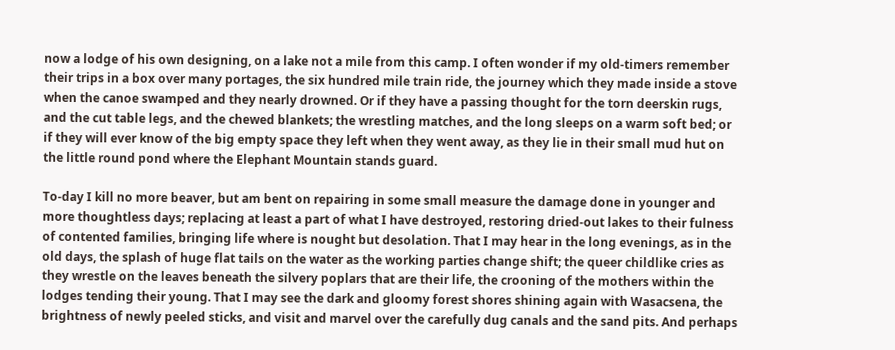now a lodge of his own designing, on a lake not a mile from this camp. I often wonder if my old-timers remember their trips in a box over many portages, the six hundred mile train ride, the journey which they made inside a stove when the canoe swamped and they nearly drowned. Or if they have a passing thought for the torn deerskin rugs, and the cut table legs, and the chewed blankets; the wrestling matches, and the long sleeps on a warm soft bed; or if they will ever know of the big empty space they left when they went away, as they lie in their small mud hut on the little round pond where the Elephant Mountain stands guard.

To-day I kill no more beaver, but am bent on repairing in some small measure the damage done in younger and more thoughtless days; replacing at least a part of what I have destroyed, restoring dried-out lakes to their fulness of contented families, bringing life where is nought but desolation. That I may hear in the long evenings, as in the old days, the splash of huge flat tails on the water as the working parties change shift; the queer childlike cries as they wrestle on the leaves beneath the silvery poplars that are their life, the crooning of the mothers within the lodges tending their young. That I may see the dark and gloomy forest shores shining again with Wasacsena, the brightness of newly peeled sticks, and visit and marvel over the carefully dug canals and the sand pits. And perhaps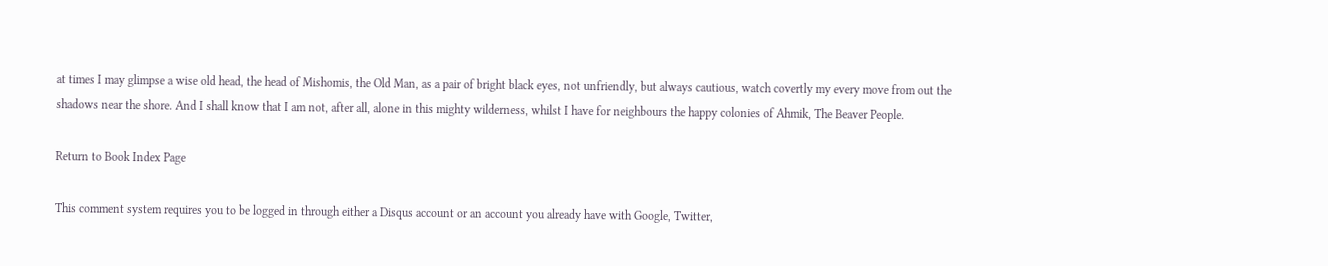at times I may glimpse a wise old head, the head of Mishomis, the Old Man, as a pair of bright black eyes, not unfriendly, but always cautious, watch covertly my every move from out the shadows near the shore. And I shall know that I am not, after all, alone in this mighty wilderness, whilst I have for neighbours the happy colonies of Ahmik, The Beaver People.

Return to Book Index Page

This comment system requires you to be logged in through either a Disqus account or an account you already have with Google, Twitter,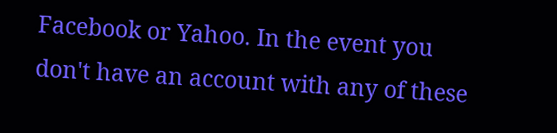Facebook or Yahoo. In the event you don't have an account with any of these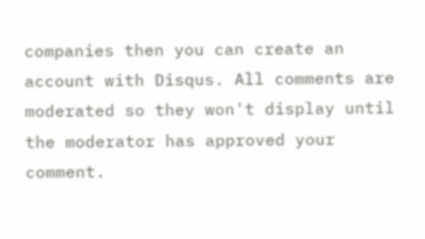companies then you can create an account with Disqus. All comments are moderated so they won't display until the moderator has approved your comment.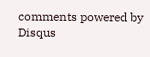comments powered by Disqus